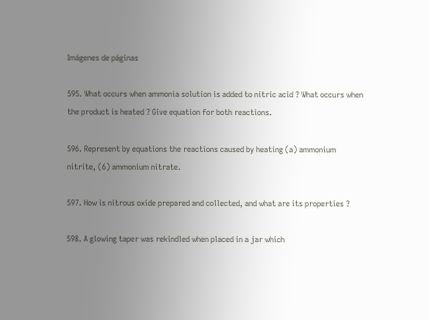Imágenes de páginas

595. What occurs when ammonia solution is added to nitric acid ? What occurs when the product is heated ? Give equation for both reactions.

596. Represent by equations the reactions caused by heating (a) ammonium nitrite, (6) ammonium nitrate.

597. How is nitrous oxide prepared and collected, and what are its properties ?

598. A glowing taper was rekindled when placed in a jar which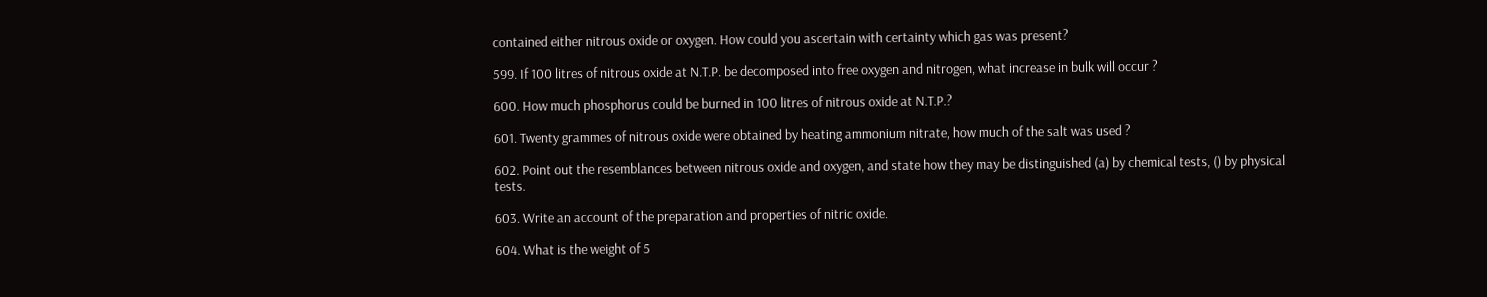contained either nitrous oxide or oxygen. How could you ascertain with certainty which gas was present?

599. If 100 litres of nitrous oxide at N.T.P. be decomposed into free oxygen and nitrogen, what increase in bulk will occur ?

600. How much phosphorus could be burned in 100 litres of nitrous oxide at N.T.P.?

601. Twenty grammes of nitrous oxide were obtained by heating ammonium nitrate, how much of the salt was used ?

602. Point out the resemblances between nitrous oxide and oxygen, and state how they may be distinguished (a) by chemical tests, () by physical tests.

603. Write an account of the preparation and properties of nitric oxide.

604. What is the weight of 5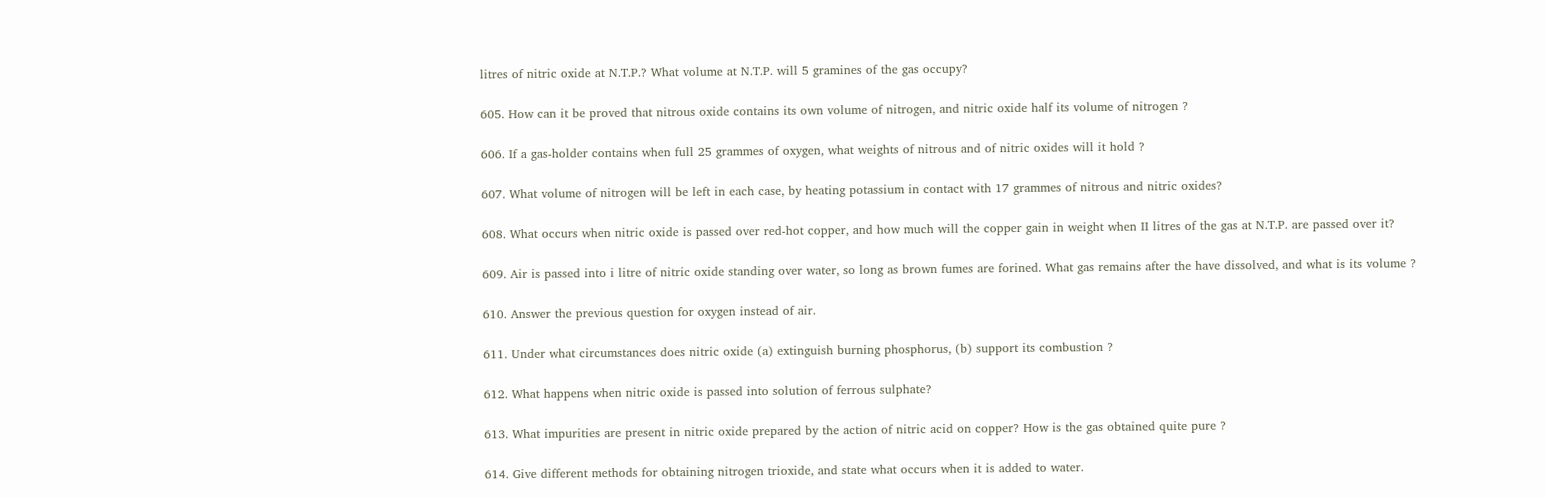litres of nitric oxide at N.T.P.? What volume at N.T.P. will 5 gramines of the gas occupy?

605. How can it be proved that nitrous oxide contains its own volume of nitrogen, and nitric oxide half its volume of nitrogen ?

606. If a gas-holder contains when full 25 grammes of oxygen, what weights of nitrous and of nitric oxides will it hold ?

607. What volume of nitrogen will be left in each case, by heating potassium in contact with 17 grammes of nitrous and nitric oxides?

608. What occurs when nitric oxide is passed over red-hot copper, and how much will the copper gain in weight when II litres of the gas at N.T.P. are passed over it?

609. Air is passed into i litre of nitric oxide standing over water, so long as brown fumes are forined. What gas remains after the have dissolved, and what is its volume ?

610. Answer the previous question for oxygen instead of air.

611. Under what circumstances does nitric oxide (a) extinguish burning phosphorus, (b) support its combustion ?

612. What happens when nitric oxide is passed into solution of ferrous sulphate?

613. What impurities are present in nitric oxide prepared by the action of nitric acid on copper? How is the gas obtained quite pure ?

614. Give different methods for obtaining nitrogen trioxide, and state what occurs when it is added to water.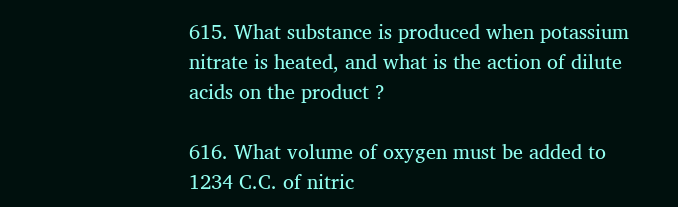615. What substance is produced when potassium nitrate is heated, and what is the action of dilute acids on the product ?

616. What volume of oxygen must be added to 1234 C.C. of nitric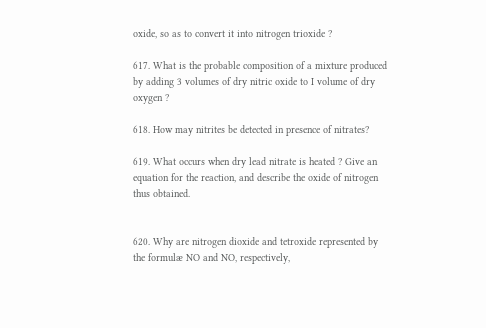oxide, so as to convert it into nitrogen trioxide ?

617. What is the probable composition of a mixture produced by adding 3 volumes of dry nitric oxide to I volume of dry oxygen ?

618. How may nitrites be detected in presence of nitrates?

619. What occurs when dry lead nitrate is heated ? Give an equation for the reaction, and describe the oxide of nitrogen thus obtained.


620. Why are nitrogen dioxide and tetroxide represented by the formulæ NO and NO, respectively,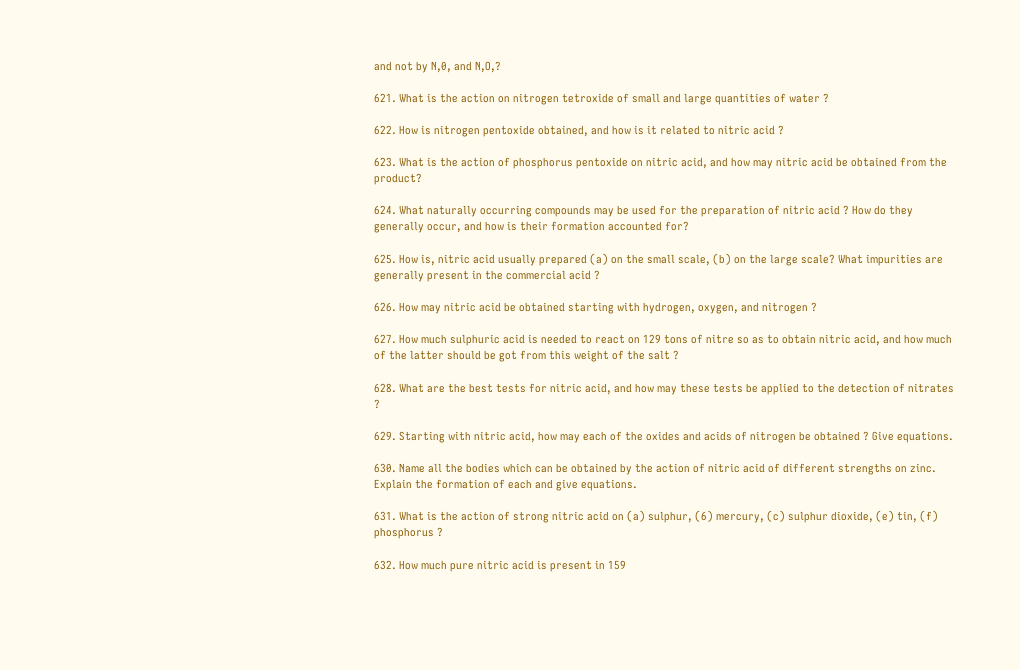and not by N,0, and N,O,?

621. What is the action on nitrogen tetroxide of small and large quantities of water ?

622. How is nitrogen pentoxide obtained, and how is it related to nitric acid ?

623. What is the action of phosphorus pentoxide on nitric acid, and how may nitric acid be obtained from the product?

624. What naturally occurring compounds may be used for the preparation of nitric acid ? How do they generally occur, and how is their formation accounted for?

625. How is, nitric acid usually prepared (a) on the small scale, (b) on the large scale? What impurities are generally present in the commercial acid ?

626. How may nitric acid be obtained starting with hydrogen, oxygen, and nitrogen ?

627. How much sulphuric acid is needed to react on 129 tons of nitre so as to obtain nitric acid, and how much of the latter should be got from this weight of the salt ?

628. What are the best tests for nitric acid, and how may these tests be applied to the detection of nitrates ?

629. Starting with nitric acid, how may each of the oxides and acids of nitrogen be obtained ? Give equations.

630. Name all the bodies which can be obtained by the action of nitric acid of different strengths on zinc. Explain the formation of each and give equations.

631. What is the action of strong nitric acid on (a) sulphur, (6) mercury, (c) sulphur dioxide, (e) tin, (f) phosphorus ?

632. How much pure nitric acid is present in 159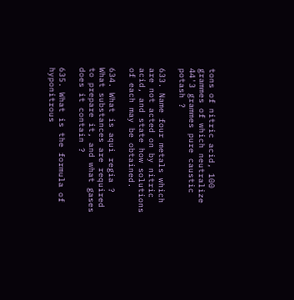tons of nitric acid, 100 grammes of which neutralize 44'3 grammes pure caustic potash ?

633. Name four metals which are not acted on by nitric acid, and state how solutions of each may be obtained.

634. What is aqui regia ? What substances are required to prepare it, and what gases does it contain ?

635. What is the formula of hyponitrous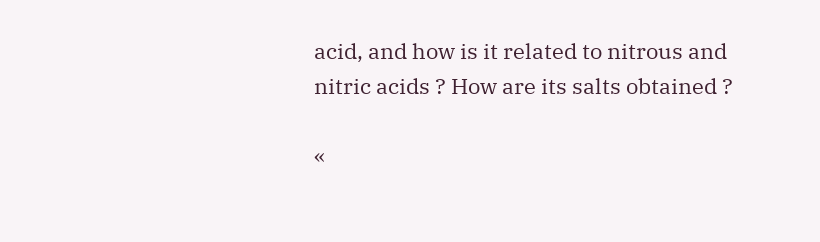acid, and how is it related to nitrous and nitric acids ? How are its salts obtained ?

«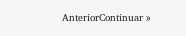AnteriorContinuar »